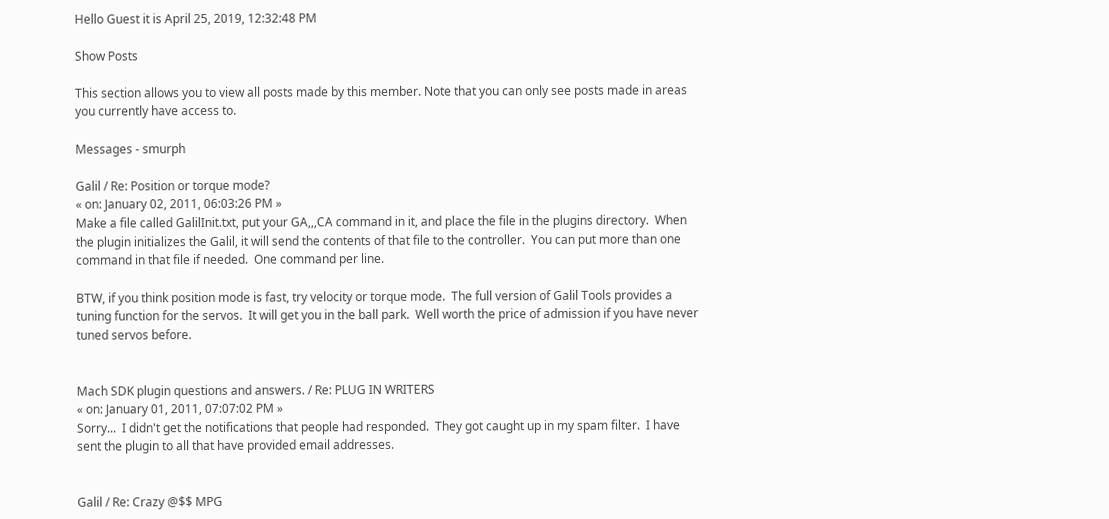Hello Guest it is April 25, 2019, 12:32:48 PM

Show Posts

This section allows you to view all posts made by this member. Note that you can only see posts made in areas you currently have access to.

Messages - smurph

Galil / Re: Position or torque mode?
« on: January 02, 2011, 06:03:26 PM »
Make a file called GalilInit.txt, put your GA,,,CA command in it, and place the file in the plugins directory.  When the plugin initializes the Galil, it will send the contents of that file to the controller.  You can put more than one command in that file if needed.  One command per line.

BTW, if you think position mode is fast, try velocity or torque mode.  The full version of Galil Tools provides a tuning function for the servos.  It will get you in the ball park.  Well worth the price of admission if you have never tuned servos before.


Mach SDK plugin questions and answers. / Re: PLUG IN WRITERS
« on: January 01, 2011, 07:07:02 PM »
Sorry...  I didn't get the notifications that people had responded.  They got caught up in my spam filter.  I have sent the plugin to all that have provided email addresses.


Galil / Re: Crazy @$$ MPG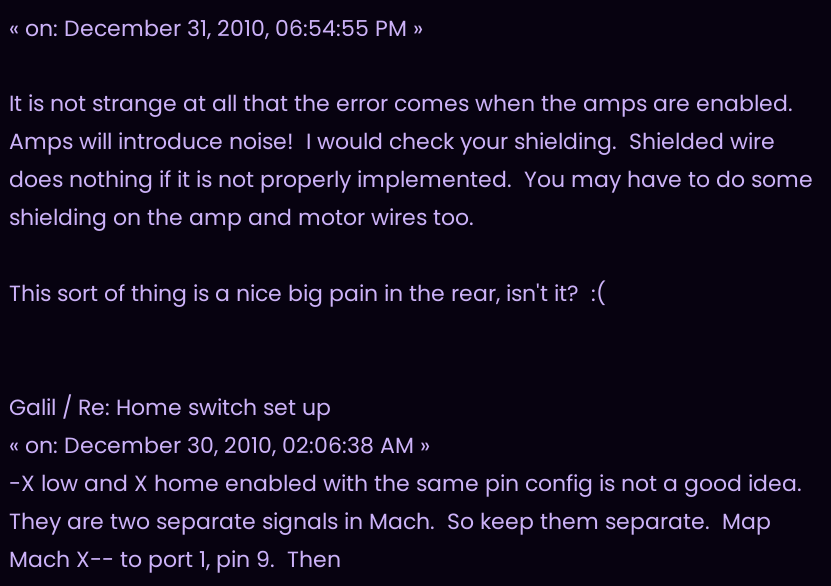« on: December 31, 2010, 06:54:55 PM »

It is not strange at all that the error comes when the amps are enabled.  Amps will introduce noise!  I would check your shielding.  Shielded wire does nothing if it is not properly implemented.  You may have to do some shielding on the amp and motor wires too.

This sort of thing is a nice big pain in the rear, isn't it?  :(


Galil / Re: Home switch set up
« on: December 30, 2010, 02:06:38 AM »
-X low and X home enabled with the same pin config is not a good idea.  They are two separate signals in Mach.  So keep them separate.  Map Mach X-- to port 1, pin 9.  Then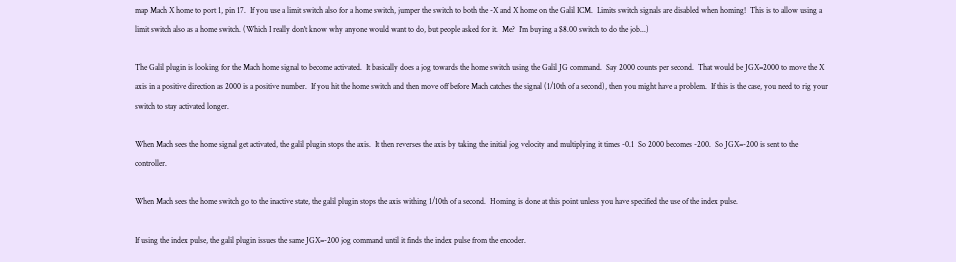map Mach X home to port 1, pin 17.  If you use a limit switch also for a home switch, jumper the switch to both the -X and X home on the Galil ICM.  Limits switch signals are disabled when homing!  This is to allow using a limit switch also as a home switch. (Which I really don't know why anyone would want to do, but people asked for it.  Me?  I'm buying a $8.00 switch to do the job...)

The Galil plugin is looking for the Mach home signal to become activated.  It basically does a jog towards the home switch using the Galil JG command.  Say 2000 counts per second.  That would be JGX=2000 to move the X axis in a positive direction as 2000 is a positive number.  If you hit the home switch and then move off before Mach catches the signal (1/10th of a second), then you might have a problem.  If this is the case, you need to rig your switch to stay activated longer.

When Mach sees the home signal get activated, the galil plugin stops the axis.  It then reverses the axis by taking the initial jog velocity and multiplying it times -0.1  So 2000 becomes -200.  So JGX=-200 is sent to the controller.

When Mach sees the home switch go to the inactive state, the galil plugin stops the axis withing 1/10th of a second.  Homing is done at this point unless you have specified the use of the index pulse.

If using the index pulse, the galil plugin issues the same JGX=-200 jog command until it finds the index pulse from the encoder.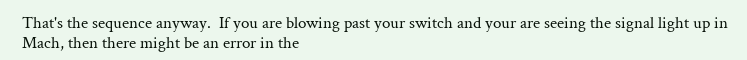That's the sequence anyway.  If you are blowing past your switch and your are seeing the signal light up in Mach, then there might be an error in the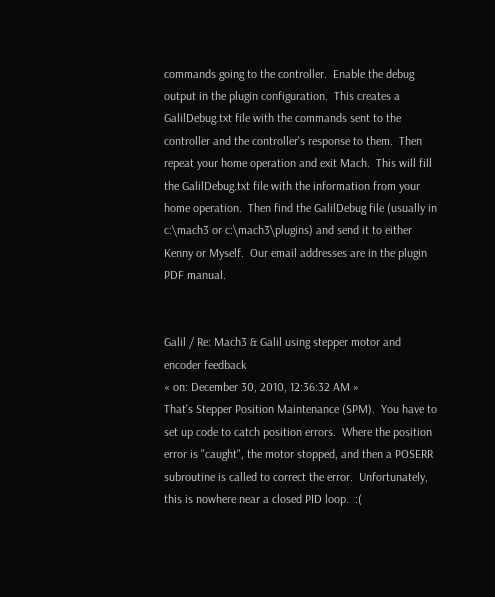commands going to the controller.  Enable the debug output in the plugin configuration.  This creates a GalilDebug.txt file with the commands sent to the controller and the controller's response to them.  Then repeat your home operation and exit Mach.  This will fill the GalilDebug.txt file with the information from your home operation.  Then find the GalilDebug file (usually in c:\mach3 or c:\mach3\plugins) and send it to either Kenny or Myself.  Our email addresses are in the plugin PDF manual.


Galil / Re: Mach3 & Galil using stepper motor and encoder feedback
« on: December 30, 2010, 12:36:32 AM »
That's Stepper Position Maintenance (SPM).  You have to set up code to catch position errors.  Where the position error is "caught", the motor stopped, and then a POSERR subroutine is called to correct the error.  Unfortunately, this is nowhere near a closed PID loop.  :(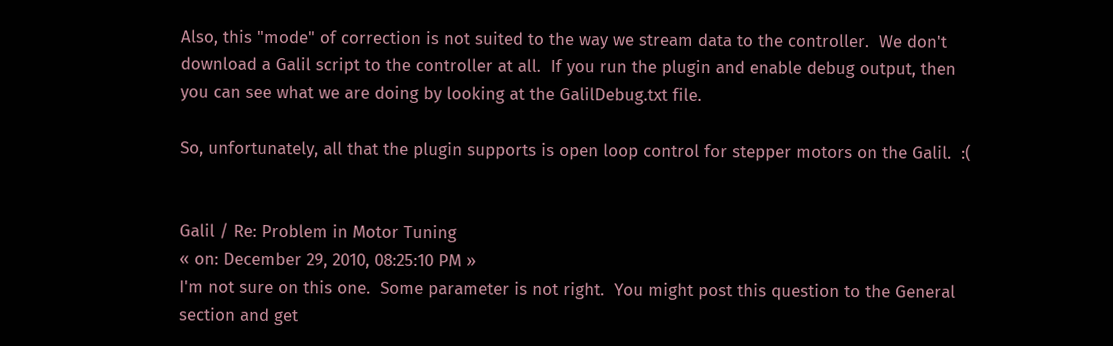Also, this "mode" of correction is not suited to the way we stream data to the controller.  We don't download a Galil script to the controller at all.  If you run the plugin and enable debug output, then you can see what we are doing by looking at the GalilDebug.txt file.

So, unfortunately, all that the plugin supports is open loop control for stepper motors on the Galil.  :(


Galil / Re: Problem in Motor Tuning
« on: December 29, 2010, 08:25:10 PM »
I'm not sure on this one.  Some parameter is not right.  You might post this question to the General section and get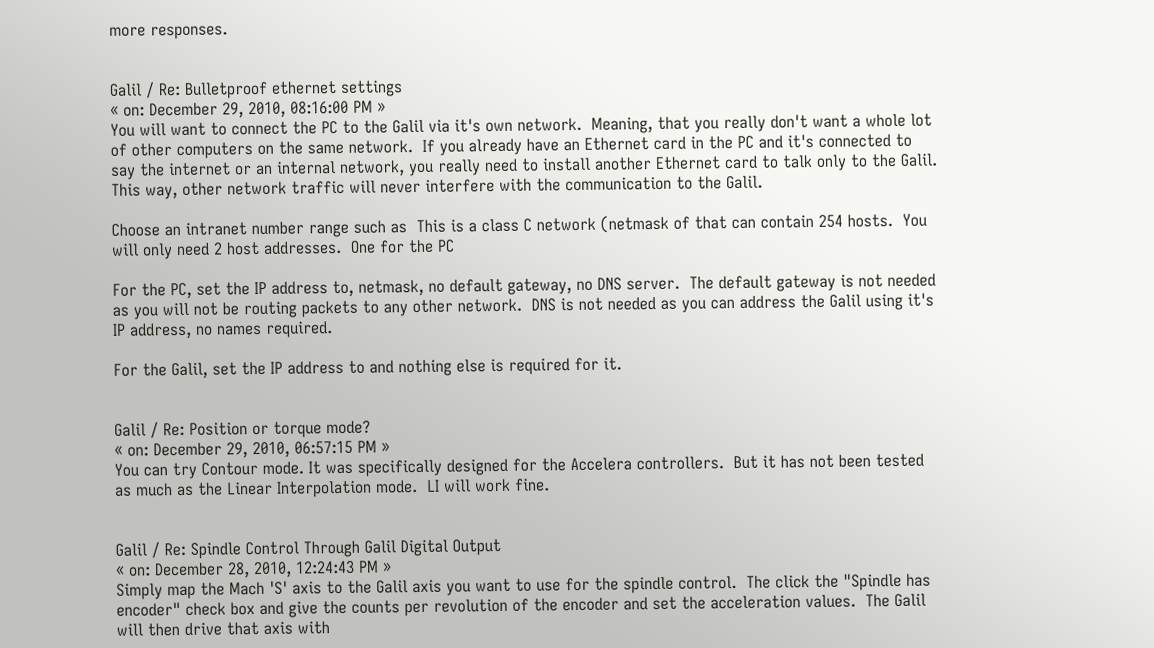more responses.


Galil / Re: Bulletproof ethernet settings
« on: December 29, 2010, 08:16:00 PM »
You will want to connect the PC to the Galil via it's own network.  Meaning, that you really don't want a whole lot of other computers on the same network.  If you already have an Ethernet card in the PC and it's connected to say the internet or an internal network, you really need to install another Ethernet card to talk only to the Galil.  This way, other network traffic will never interfere with the communication to the Galil.

Choose an intranet number range such as  This is a class C network (netmask of that can contain 254 hosts.  You will only need 2 host addresses.  One for the PC

For the PC, set the IP address to, netmask, no default gateway, no DNS server.  The default gateway is not needed as you will not be routing packets to any other network.  DNS is not needed as you can address the Galil using it's IP address, no names required.

For the Galil, set the IP address to and nothing else is required for it.


Galil / Re: Position or torque mode?
« on: December 29, 2010, 06:57:15 PM »
You can try Contour mode. It was specifically designed for the Accelera controllers.  But it has not been tested as much as the Linear Interpolation mode.  LI will work fine.


Galil / Re: Spindle Control Through Galil Digital Output
« on: December 28, 2010, 12:24:43 PM »
Simply map the Mach 'S' axis to the Galil axis you want to use for the spindle control.  The click the "Spindle has encoder" check box and give the counts per revolution of the encoder and set the acceleration values.  The Galil will then drive that axis with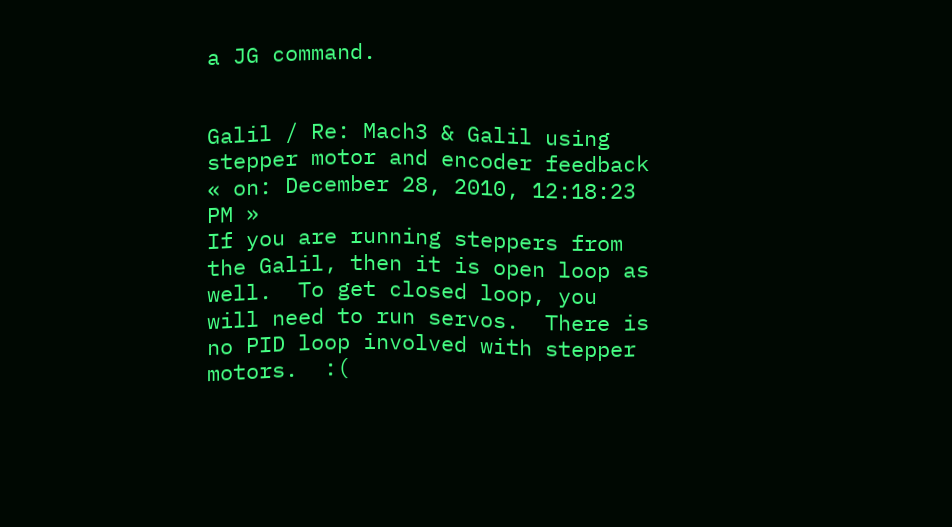a JG command.


Galil / Re: Mach3 & Galil using stepper motor and encoder feedback
« on: December 28, 2010, 12:18:23 PM »
If you are running steppers from the Galil, then it is open loop as well.  To get closed loop, you will need to run servos.  There is no PID loop involved with stepper motors.  :(